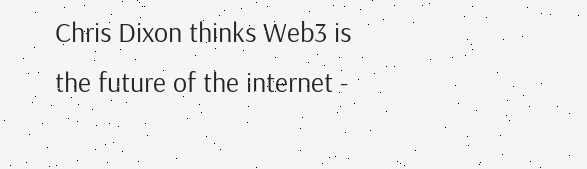Chris Dixon thinks Web3 is the future of the internet -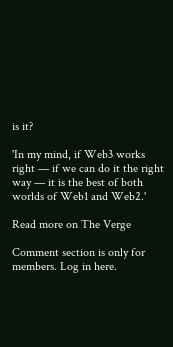is it?

'In my mind, if Web3 works right — if we can do it the right way — it is the best of both worlds of Web1 and Web2.'

Read more on The Verge

Comment section is only for members. Log in here.